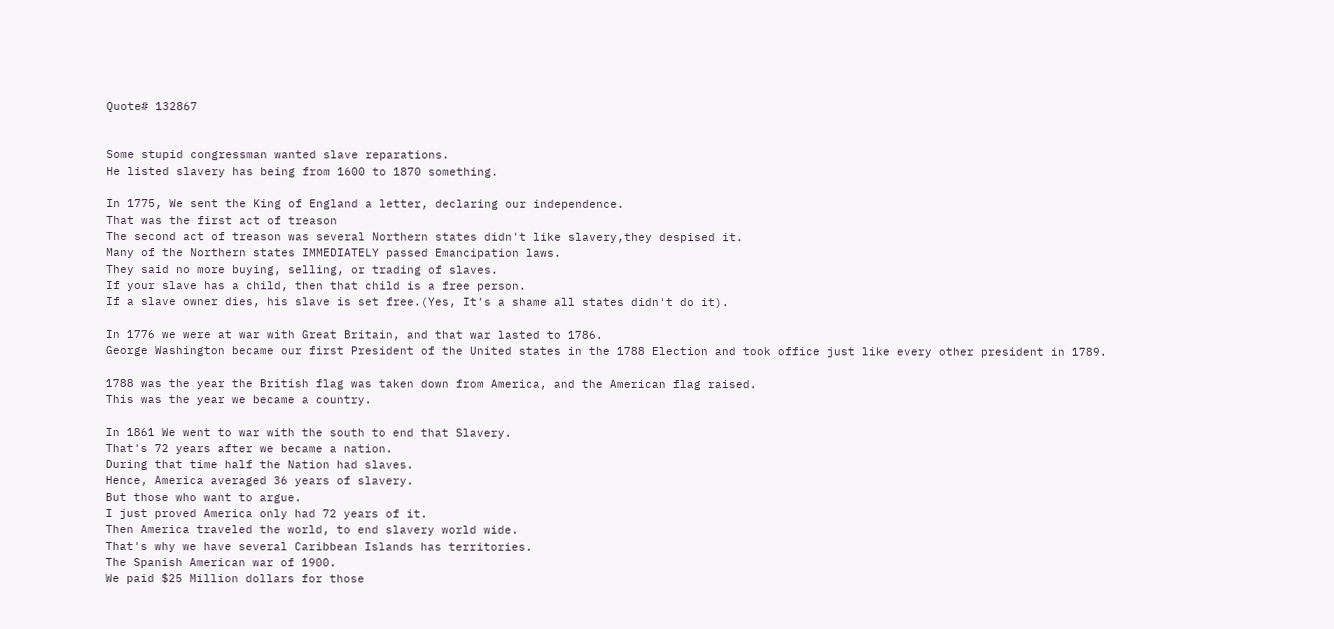Quote# 132867


Some stupid congressman wanted slave reparations.
He listed slavery has being from 1600 to 1870 something.

In 1775, We sent the King of England a letter, declaring our independence.
That was the first act of treason
The second act of treason was several Northern states didn't like slavery,they despised it.
Many of the Northern states IMMEDIATELY passed Emancipation laws.
They said no more buying, selling, or trading of slaves.
If your slave has a child, then that child is a free person.
If a slave owner dies, his slave is set free.(Yes, It's a shame all states didn't do it).

In 1776 we were at war with Great Britain, and that war lasted to 1786.
George Washington became our first President of the United states in the 1788 Election and took office just like every other president in 1789.

1788 was the year the British flag was taken down from America, and the American flag raised.
This was the year we became a country.

In 1861 We went to war with the south to end that Slavery.
That's 72 years after we became a nation.
During that time half the Nation had slaves.
Hence, America averaged 36 years of slavery.
But those who want to argue.
I just proved America only had 72 years of it.
Then America traveled the world, to end slavery world wide.
That's why we have several Caribbean Islands has territories.
The Spanish American war of 1900.
We paid $25 Million dollars for those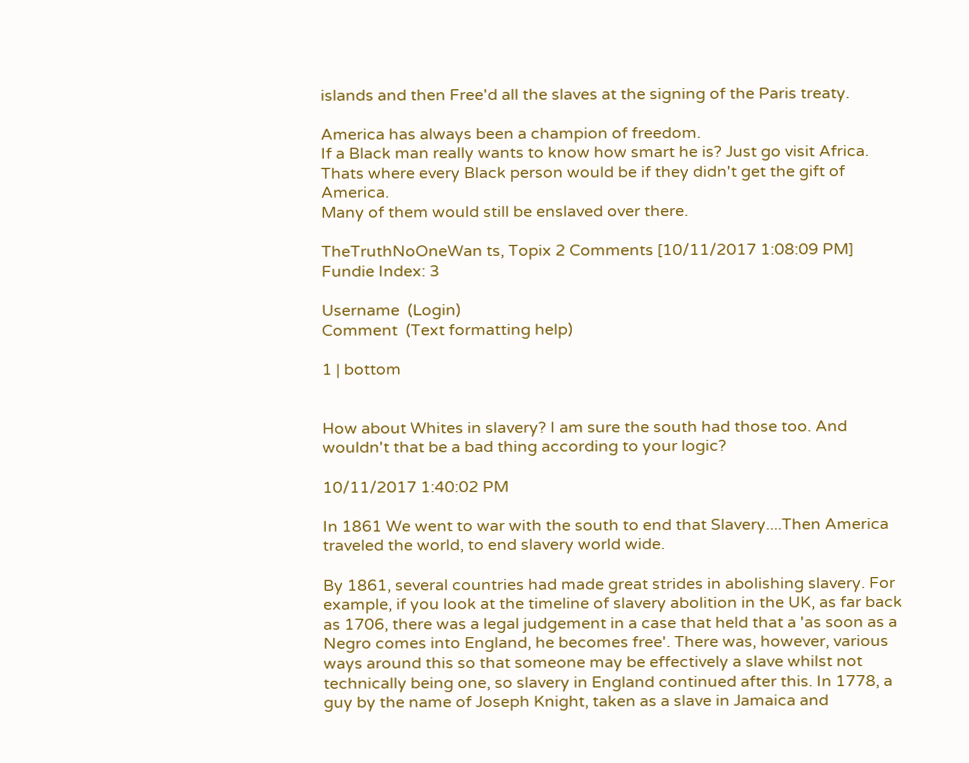islands and then Free'd all the slaves at the signing of the Paris treaty.

America has always been a champion of freedom.
If a Black man really wants to know how smart he is? Just go visit Africa.
Thats where every Black person would be if they didn't get the gift of America.
Many of them would still be enslaved over there.

TheTruthNoOneWan ts, Topix 2 Comments [10/11/2017 1:08:09 PM]
Fundie Index: 3

Username  (Login)
Comment  (Text formatting help)

1 | bottom


How about Whites in slavery? I am sure the south had those too. And wouldn't that be a bad thing according to your logic?

10/11/2017 1:40:02 PM

In 1861 We went to war with the south to end that Slavery....Then America traveled the world, to end slavery world wide.

By 1861, several countries had made great strides in abolishing slavery. For example, if you look at the timeline of slavery abolition in the UK, as far back as 1706, there was a legal judgement in a case that held that a 'as soon as a Negro comes into England, he becomes free'. There was, however, various ways around this so that someone may be effectively a slave whilst not technically being one, so slavery in England continued after this. In 1778, a guy by the name of Joseph Knight, taken as a slave in Jamaica and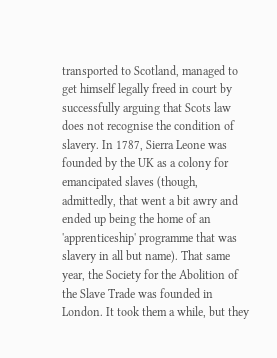transported to Scotland, managed to get himself legally freed in court by successfully arguing that Scots law does not recognise the condition of slavery. In 1787, Sierra Leone was founded by the UK as a colony for emancipated slaves (though, admittedly, that went a bit awry and ended up being the home of an 'apprenticeship' programme that was slavery in all but name). That same year, the Society for the Abolition of the Slave Trade was founded in London. It took them a while, but they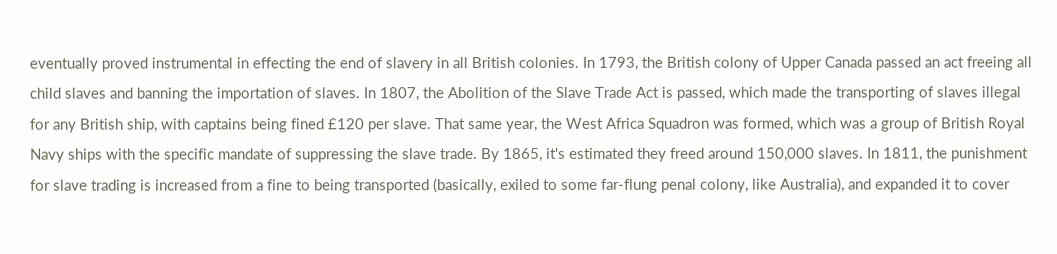eventually proved instrumental in effecting the end of slavery in all British colonies. In 1793, the British colony of Upper Canada passed an act freeing all child slaves and banning the importation of slaves. In 1807, the Abolition of the Slave Trade Act is passed, which made the transporting of slaves illegal for any British ship, with captains being fined £120 per slave. That same year, the West Africa Squadron was formed, which was a group of British Royal Navy ships with the specific mandate of suppressing the slave trade. By 1865, it's estimated they freed around 150,000 slaves. In 1811, the punishment for slave trading is increased from a fine to being transported (basically, exiled to some far-flung penal colony, like Australia), and expanded it to cover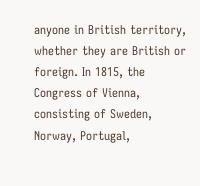anyone in British territory, whether they are British or foreign. In 1815, the Congress of Vienna, consisting of Sweden, Norway, Portugal,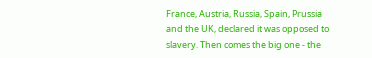France, Austria, Russia, Spain, Prussia and the UK, declared it was opposed to slavery. Then comes the big one - the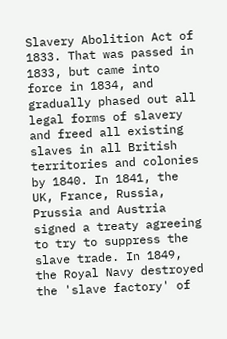Slavery Abolition Act of 1833. That was passed in 1833, but came into force in 1834, and gradually phased out all legal forms of slavery and freed all existing slaves in all British territories and colonies by 1840. In 1841, the UK, France, Russia, Prussia and Austria signed a treaty agreeing to try to suppress the slave trade. In 1849, the Royal Navy destroyed the 'slave factory' of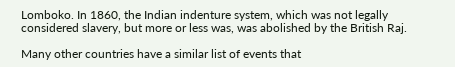Lomboko. In 1860, the Indian indenture system, which was not legally considered slavery, but more or less was, was abolished by the British Raj.

Many other countries have a similar list of events that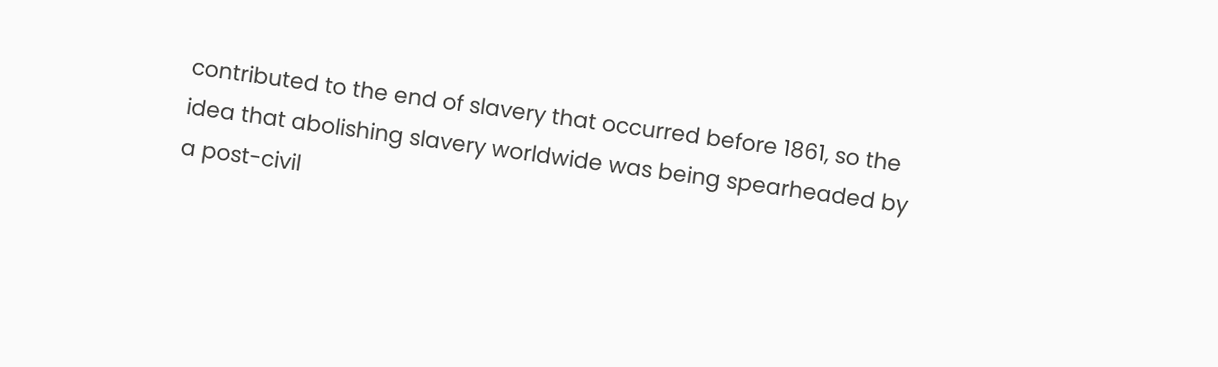contributed to the end of slavery that occurred before 1861, so the idea that abolishing slavery worldwide was being spearheaded by a post-civil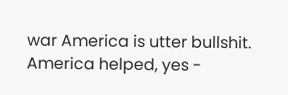war America is utter bullshit. America helped, yes -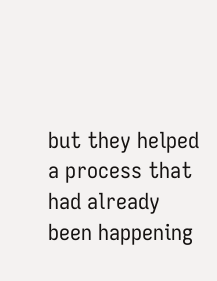but they helped a process that had already been happening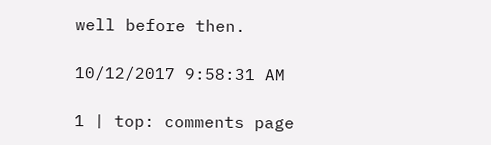well before then.

10/12/2017 9:58:31 AM

1 | top: comments page